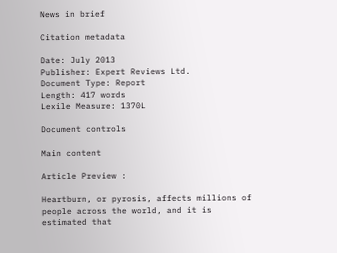News in brief

Citation metadata

Date: July 2013
Publisher: Expert Reviews Ltd.
Document Type: Report
Length: 417 words
Lexile Measure: 1370L

Document controls

Main content

Article Preview :

Heartburn, or pyrosis, affects millions of people across the world, and it is estimated that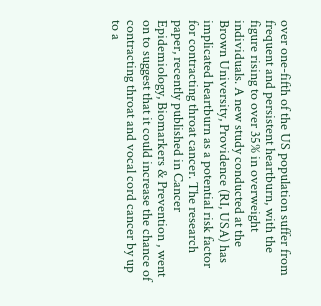over one-fifth of the US population suffer from frequent and persistent heartburn, with the figure rising to over 35% in overweight individuals. A new study conducted at the Brown University, Providence (RI, USA) has implicated heartburn as a potential risk factor for contracting throat cancer. The research paper, recently published in Cancer Epidemiology, Biomarkers & Prevention , went on to suggest that it could increase the chance of contracting throat and vocal cord cancer by up to a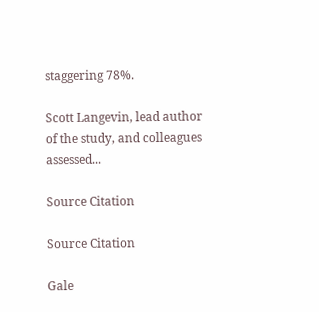staggering 78%.

Scott Langevin, lead author of the study, and colleagues assessed...

Source Citation

Source Citation

Gale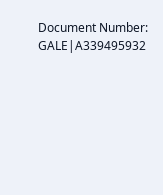Document Number: GALE|A339495932